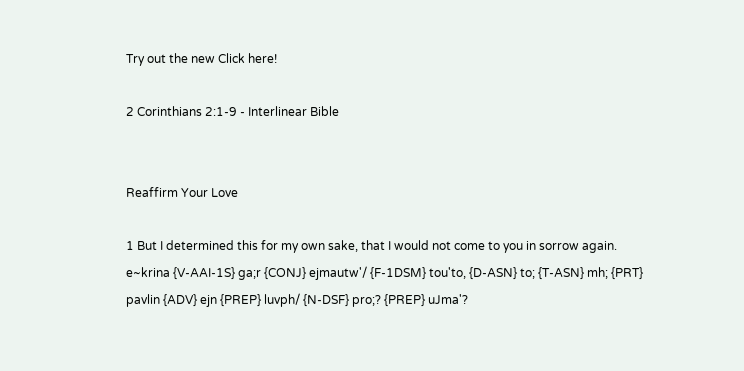Try out the new Click here!

2 Corinthians 2:1-9 - Interlinear Bible


Reaffirm Your Love

1 But I determined this for my own sake, that I would not come to you in sorrow again.
e~krina {V-AAI-1S} ga;r {CONJ} ejmautw'/ {F-1DSM} tou'to, {D-ASN} to; {T-ASN} mh; {PRT} pavlin {ADV} ejn {PREP} luvph/ {N-DSF} pro;? {PREP} uJma'?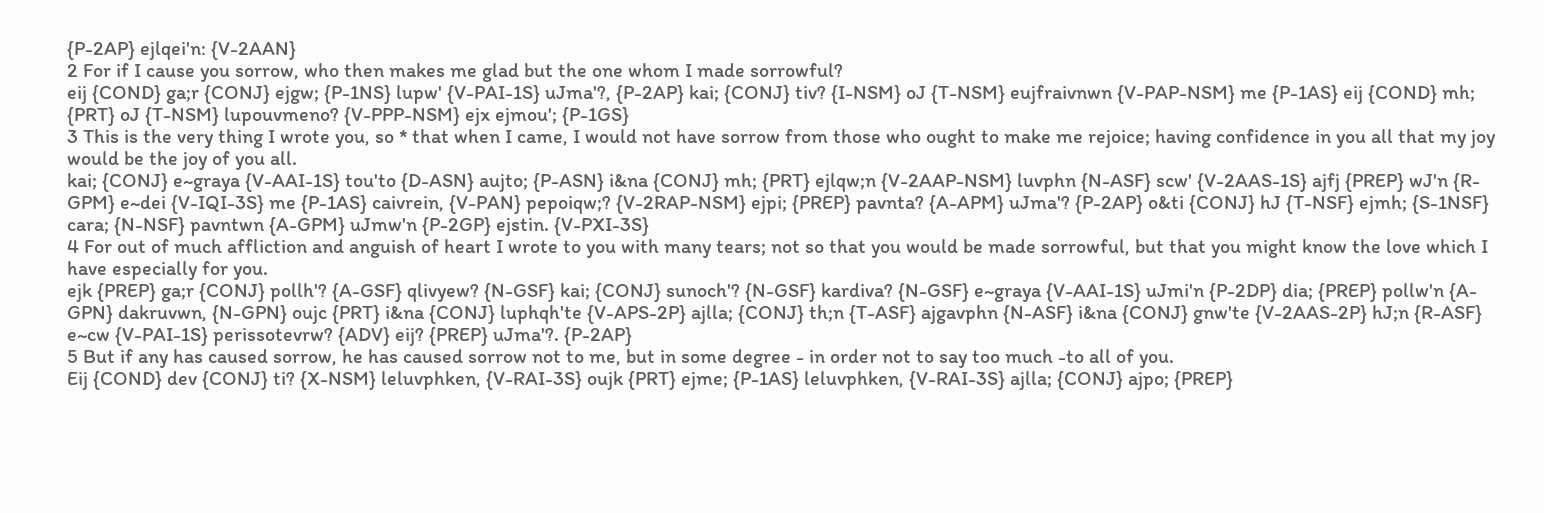{P-2AP} ejlqei'n: {V-2AAN}
2 For if I cause you sorrow, who then makes me glad but the one whom I made sorrowful?
eij {COND} ga;r {CONJ} ejgw; {P-1NS} lupw' {V-PAI-1S} uJma'?, {P-2AP} kai; {CONJ} tiv? {I-NSM} oJ {T-NSM} eujfraivnwn {V-PAP-NSM} me {P-1AS} eij {COND} mh; {PRT} oJ {T-NSM} lupouvmeno? {V-PPP-NSM} ejx ejmou'; {P-1GS}
3 This is the very thing I wrote you, so * that when I came, I would not have sorrow from those who ought to make me rejoice; having confidence in you all that my joy would be the joy of you all.
kai; {CONJ} e~graya {V-AAI-1S} tou'to {D-ASN} aujto; {P-ASN} i&na {CONJ} mh; {PRT} ejlqw;n {V-2AAP-NSM} luvphn {N-ASF} scw' {V-2AAS-1S} ajfj {PREP} wJ'n {R-GPM} e~dei {V-IQI-3S} me {P-1AS} caivrein, {V-PAN} pepoiqw;? {V-2RAP-NSM} ejpi; {PREP} pavnta? {A-APM} uJma'? {P-2AP} o&ti {CONJ} hJ {T-NSF} ejmh; {S-1NSF} cara; {N-NSF} pavntwn {A-GPM} uJmw'n {P-2GP} ejstin. {V-PXI-3S}
4 For out of much affliction and anguish of heart I wrote to you with many tears; not so that you would be made sorrowful, but that you might know the love which I have especially for you.
ejk {PREP} ga;r {CONJ} pollh'? {A-GSF} qlivyew? {N-GSF} kai; {CONJ} sunoch'? {N-GSF} kardiva? {N-GSF} e~graya {V-AAI-1S} uJmi'n {P-2DP} dia; {PREP} pollw'n {A-GPN} dakruvwn, {N-GPN} oujc {PRT} i&na {CONJ} luphqh'te {V-APS-2P} ajlla; {CONJ} th;n {T-ASF} ajgavphn {N-ASF} i&na {CONJ} gnw'te {V-2AAS-2P} hJ;n {R-ASF} e~cw {V-PAI-1S} perissotevrw? {ADV} eij? {PREP} uJma'?. {P-2AP}
5 But if any has caused sorrow, he has caused sorrow not to me, but in some degree - in order not to say too much -to all of you.
Eij {COND} dev {CONJ} ti? {X-NSM} leluvphken, {V-RAI-3S} oujk {PRT} ejme; {P-1AS} leluvphken, {V-RAI-3S} ajlla; {CONJ} ajpo; {PREP}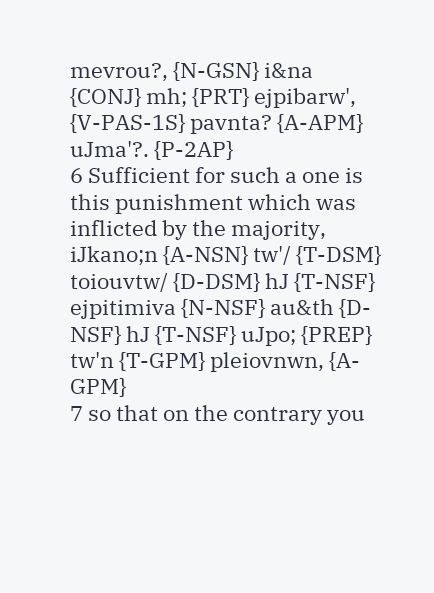mevrou?, {N-GSN} i&na {CONJ} mh; {PRT} ejpibarw', {V-PAS-1S} pavnta? {A-APM} uJma'?. {P-2AP}
6 Sufficient for such a one is this punishment which was inflicted by the majority,
iJkano;n {A-NSN} tw'/ {T-DSM} toiouvtw/ {D-DSM} hJ {T-NSF} ejpitimiva {N-NSF} au&th {D-NSF} hJ {T-NSF} uJpo; {PREP} tw'n {T-GPM} pleiovnwn, {A-GPM}
7 so that on the contrary you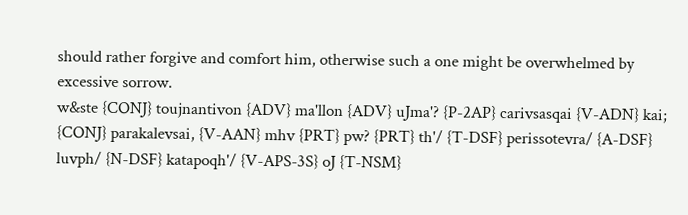should rather forgive and comfort him, otherwise such a one might be overwhelmed by excessive sorrow.
w&ste {CONJ} toujnantivon {ADV} ma'llon {ADV} uJma'? {P-2AP} carivsasqai {V-ADN} kai; {CONJ} parakalevsai, {V-AAN} mhv {PRT} pw? {PRT} th'/ {T-DSF} perissotevra/ {A-DSF} luvph/ {N-DSF} katapoqh'/ {V-APS-3S} oJ {T-NSM}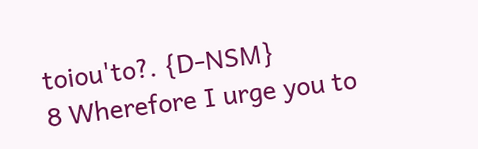toiou'to?. {D-NSM}
8 Wherefore I urge you to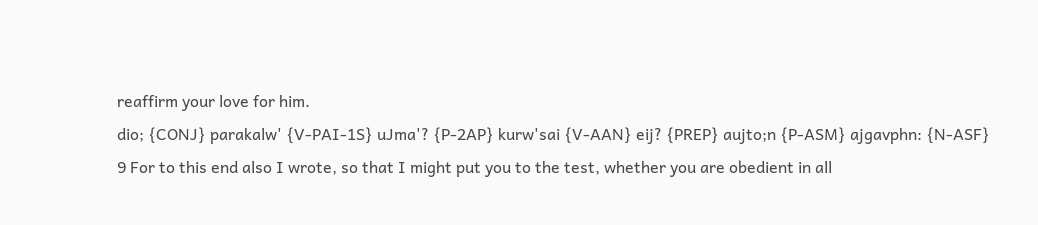reaffirm your love for him.
dio; {CONJ} parakalw' {V-PAI-1S} uJma'? {P-2AP} kurw'sai {V-AAN} eij? {PREP} aujto;n {P-ASM} ajgavphn: {N-ASF}
9 For to this end also I wrote, so that I might put you to the test, whether you are obedient in all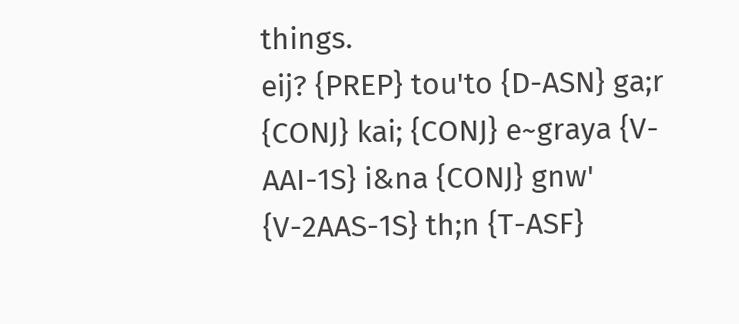things.
eij? {PREP} tou'to {D-ASN} ga;r {CONJ} kai; {CONJ} e~graya {V-AAI-1S} i&na {CONJ} gnw' {V-2AAS-1S} th;n {T-ASF}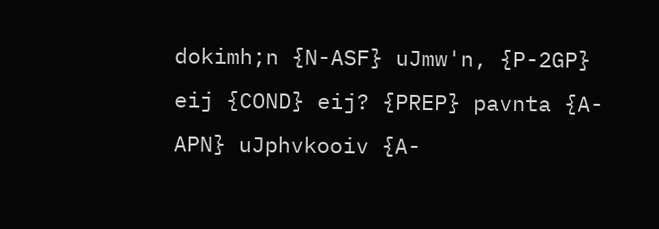dokimh;n {N-ASF} uJmw'n, {P-2GP} eij {COND} eij? {PREP} pavnta {A-APN} uJphvkooiv {A-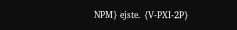NPM} ejste. {V-PXI-2P}